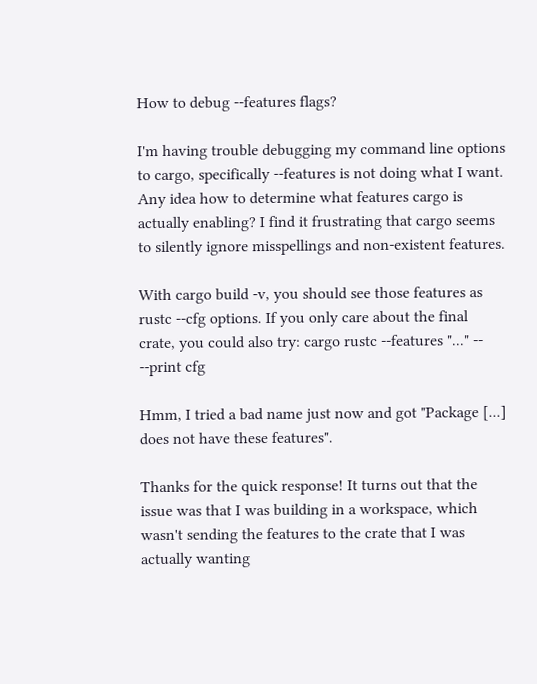How to debug --features flags?

I'm having trouble debugging my command line options to cargo, specifically --features is not doing what I want. Any idea how to determine what features cargo is actually enabling? I find it frustrating that cargo seems to silently ignore misspellings and non-existent features.

With cargo build -v, you should see those features as rustc --cfg options. If you only care about the final crate, you could also try: cargo rustc --features "..." -- --print cfg

Hmm, I tried a bad name just now and got "Package [...] does not have these features".

Thanks for the quick response! It turns out that the issue was that I was building in a workspace, which wasn't sending the features to the crate that I was actually wanting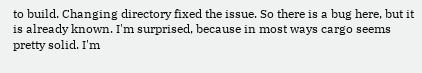to build. Changing directory fixed the issue. So there is a bug here, but it is already known. I'm surprised, because in most ways cargo seems pretty solid. I'm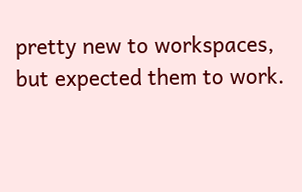pretty new to workspaces, but expected them to work.